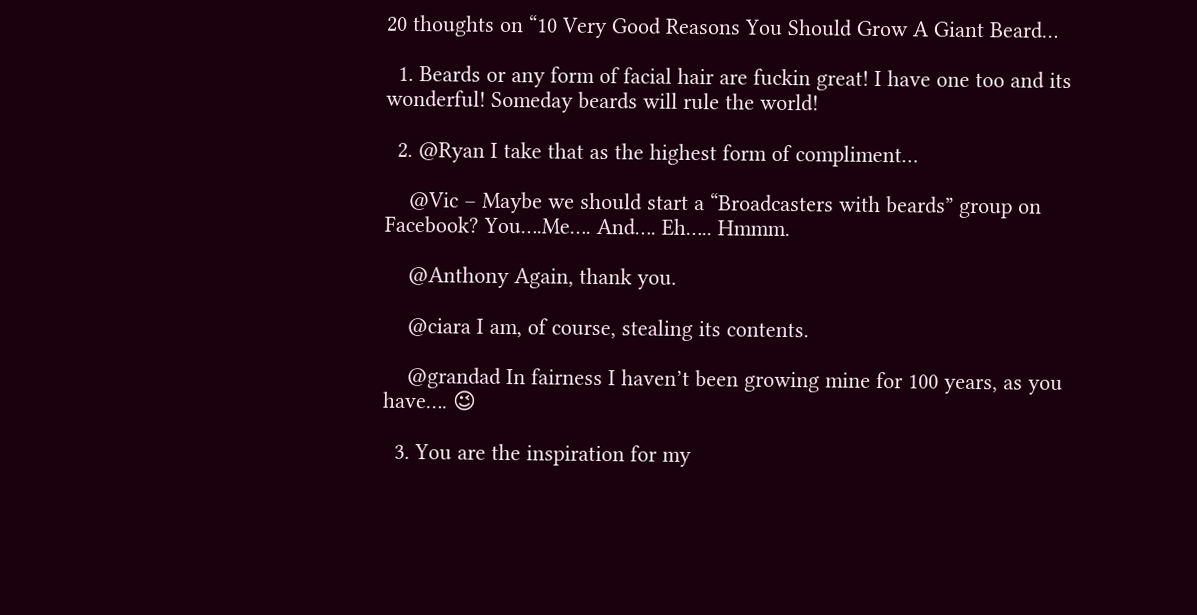20 thoughts on “10 Very Good Reasons You Should Grow A Giant Beard…

  1. Beards or any form of facial hair are fuckin great! I have one too and its wonderful! Someday beards will rule the world!

  2. @Ryan I take that as the highest form of compliment…

    @Vic – Maybe we should start a “Broadcasters with beards” group on Facebook? You….Me…. And…. Eh….. Hmmm.

    @Anthony Again, thank you.

    @ciara I am, of course, stealing its contents.

    @grandad In fairness I haven’t been growing mine for 100 years, as you have…. 😉

  3. You are the inspiration for my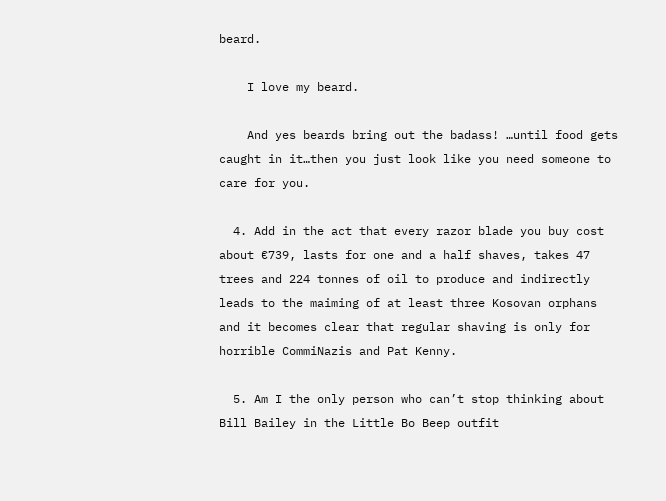beard.

    I love my beard.

    And yes beards bring out the badass! …until food gets caught in it…then you just look like you need someone to care for you.

  4. Add in the act that every razor blade you buy cost about €739, lasts for one and a half shaves, takes 47 trees and 224 tonnes of oil to produce and indirectly leads to the maiming of at least three Kosovan orphans and it becomes clear that regular shaving is only for horrible CommiNazis and Pat Kenny.

  5. Am I the only person who can’t stop thinking about Bill Bailey in the Little Bo Beep outfit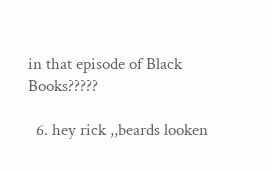in that episode of Black Books?????

  6. hey rick ,,beards looken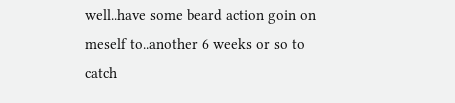well..have some beard action goin on meself to..another 6 weeks or so to catch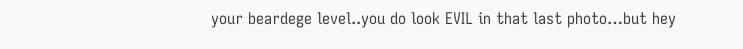your beardege level..you do look EVIL in that last photo…but hey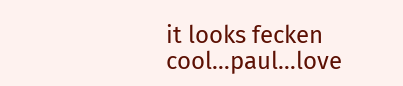it looks fecken cool…paul…love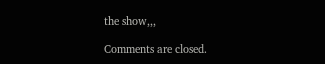the show,,,

Comments are closed.